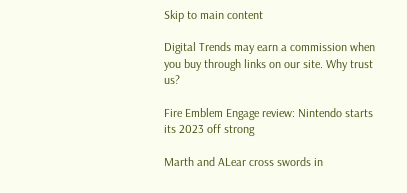Skip to main content

Digital Trends may earn a commission when you buy through links on our site. Why trust us?

Fire Emblem Engage review: Nintendo starts its 2023 off strong

Marth and ALear cross swords in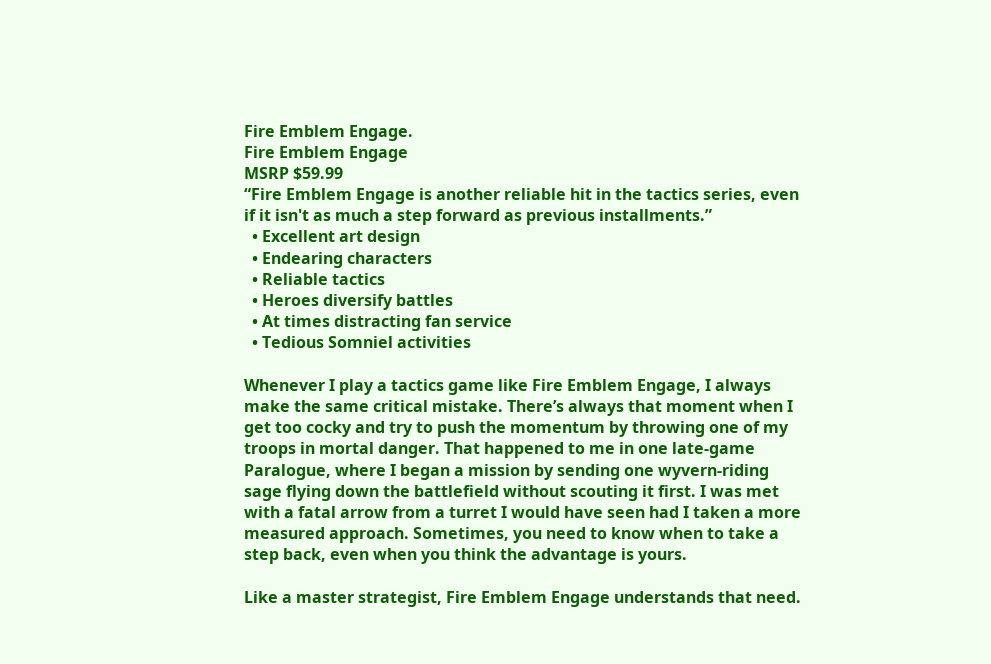Fire Emblem Engage.
Fire Emblem Engage
MSRP $59.99
“Fire Emblem Engage is another reliable hit in the tactics series, even if it isn't as much a step forward as previous installments.”
  • Excellent art design
  • Endearing characters
  • Reliable tactics
  • Heroes diversify battles
  • At times distracting fan service
  • Tedious Somniel activities

Whenever I play a tactics game like Fire Emblem Engage, I always make the same critical mistake. There’s always that moment when I get too cocky and try to push the momentum by throwing one of my troops in mortal danger. That happened to me in one late-game Paralogue, where I began a mission by sending one wyvern-riding sage flying down the battlefield without scouting it first. I was met with a fatal arrow from a turret I would have seen had I taken a more measured approach. Sometimes, you need to know when to take a step back, even when you think the advantage is yours.

Like a master strategist, Fire Emblem Engage understands that need.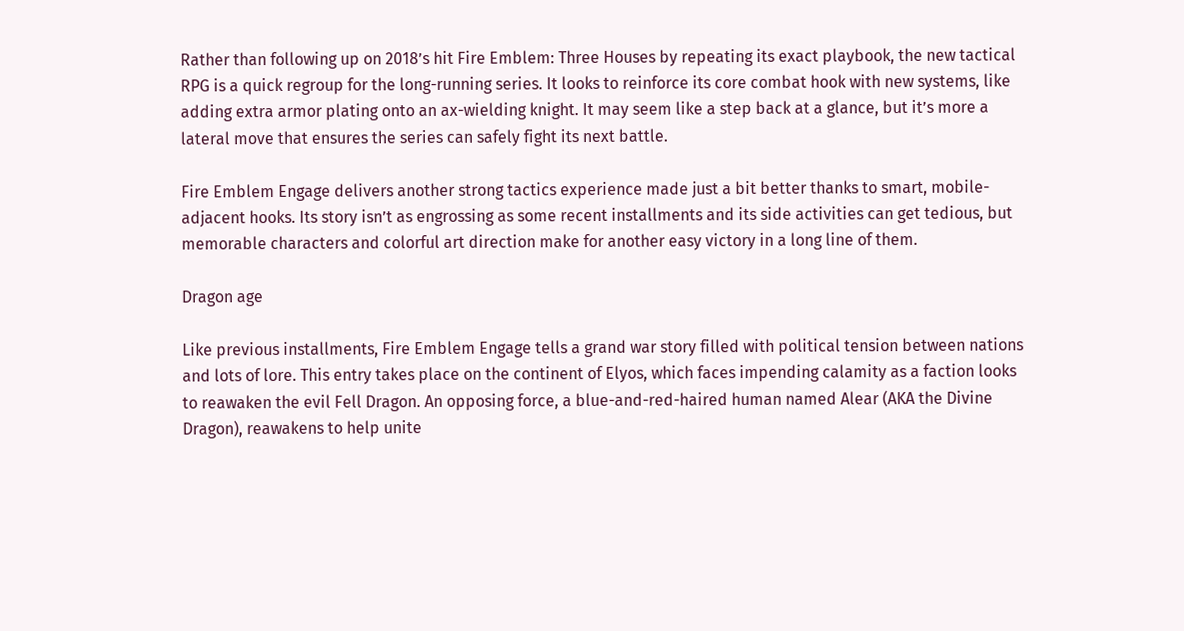Rather than following up on 2018’s hit Fire Emblem: Three Houses by repeating its exact playbook, the new tactical RPG is a quick regroup for the long-running series. It looks to reinforce its core combat hook with new systems, like adding extra armor plating onto an ax-wielding knight. It may seem like a step back at a glance, but it’s more a lateral move that ensures the series can safely fight its next battle.

Fire Emblem Engage delivers another strong tactics experience made just a bit better thanks to smart, mobile-adjacent hooks. Its story isn’t as engrossing as some recent installments and its side activities can get tedious, but memorable characters and colorful art direction make for another easy victory in a long line of them.

Dragon age

Like previous installments, Fire Emblem Engage tells a grand war story filled with political tension between nations and lots of lore. This entry takes place on the continent of Elyos, which faces impending calamity as a faction looks to reawaken the evil Fell Dragon. An opposing force, a blue-and-red-haired human named Alear (AKA the Divine Dragon), reawakens to help unite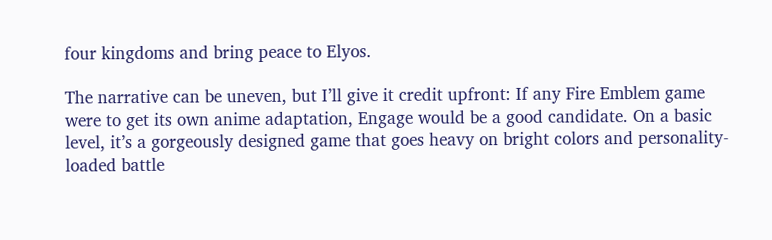four kingdoms and bring peace to Elyos.

The narrative can be uneven, but I’ll give it credit upfront: If any Fire Emblem game were to get its own anime adaptation, Engage would be a good candidate. On a basic level, it’s a gorgeously designed game that goes heavy on bright colors and personality-loaded battle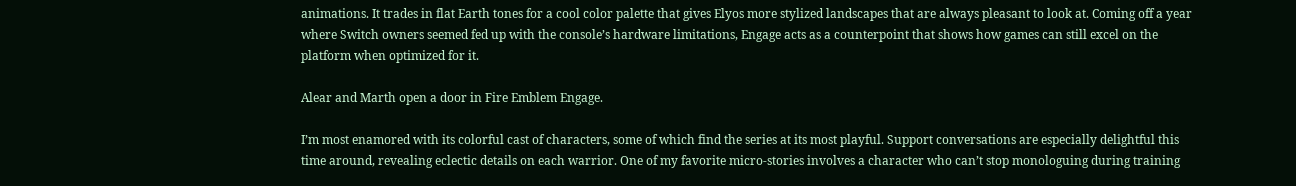animations. It trades in flat Earth tones for a cool color palette that gives Elyos more stylized landscapes that are always pleasant to look at. Coming off a year where Switch owners seemed fed up with the console’s hardware limitations, Engage acts as a counterpoint that shows how games can still excel on the platform when optimized for it.

Alear and Marth open a door in Fire Emblem Engage.

I’m most enamored with its colorful cast of characters, some of which find the series at its most playful. Support conversations are especially delightful this time around, revealing eclectic details on each warrior. One of my favorite micro-stories involves a character who can’t stop monologuing during training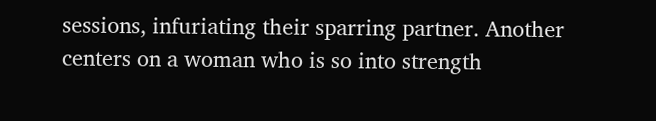sessions, infuriating their sparring partner. Another centers on a woman who is so into strength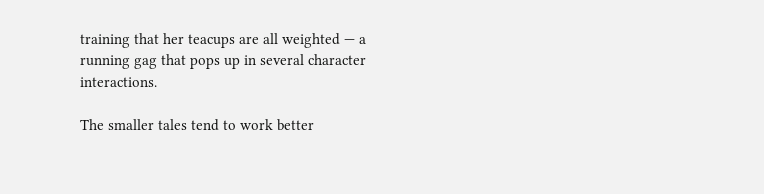training that her teacups are all weighted — a running gag that pops up in several character interactions.

The smaller tales tend to work better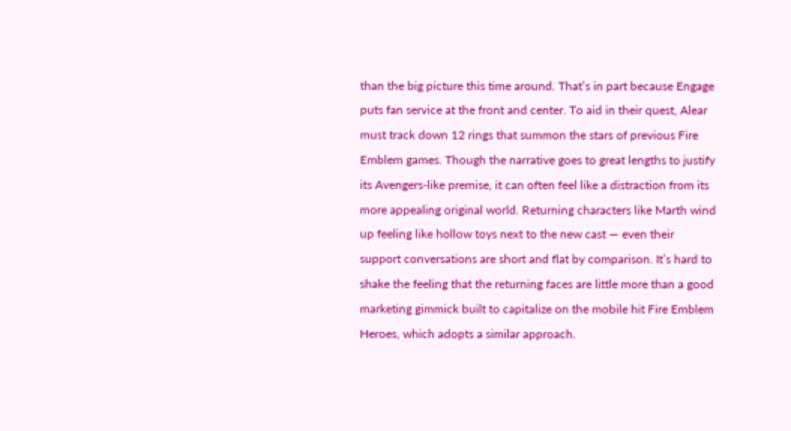than the big picture this time around. That’s in part because Engage puts fan service at the front and center. To aid in their quest, Alear must track down 12 rings that summon the stars of previous Fire Emblem games. Though the narrative goes to great lengths to justify its Avengers-like premise, it can often feel like a distraction from its more appealing original world. Returning characters like Marth wind up feeling like hollow toys next to the new cast — even their support conversations are short and flat by comparison. It’s hard to shake the feeling that the returning faces are little more than a good marketing gimmick built to capitalize on the mobile hit Fire Emblem Heroes, which adopts a similar approach.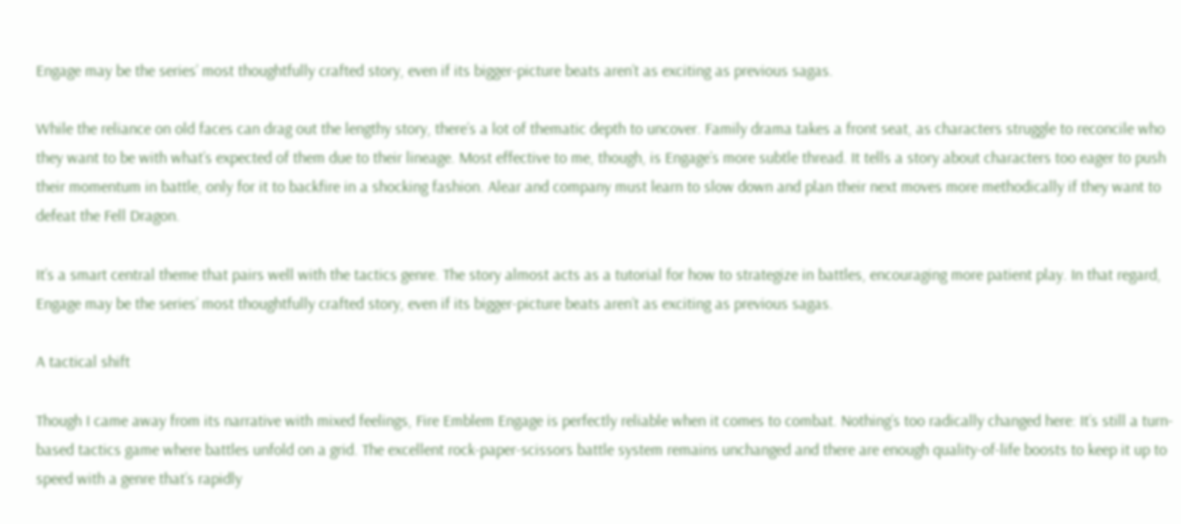Engage may be the series’ most thoughtfully crafted story, even if its bigger-picture beats aren’t as exciting as previous sagas.

While the reliance on old faces can drag out the lengthy story, there’s a lot of thematic depth to uncover. Family drama takes a front seat, as characters struggle to reconcile who they want to be with what’s expected of them due to their lineage. Most effective to me, though, is Engage’s more subtle thread. It tells a story about characters too eager to push their momentum in battle, only for it to backfire in a shocking fashion. Alear and company must learn to slow down and plan their next moves more methodically if they want to defeat the Fell Dragon.

It’s a smart central theme that pairs well with the tactics genre. The story almost acts as a tutorial for how to strategize in battles, encouraging more patient play. In that regard, Engage may be the series’ most thoughtfully crafted story, even if its bigger-picture beats aren’t as exciting as previous sagas.

A tactical shift

Though I came away from its narrative with mixed feelings, Fire Emblem Engage is perfectly reliable when it comes to combat. Nothing’s too radically changed here: It’s still a turn-based tactics game where battles unfold on a grid. The excellent rock-paper-scissors battle system remains unchanged and there are enough quality-of-life boosts to keep it up to speed with a genre that’s rapidly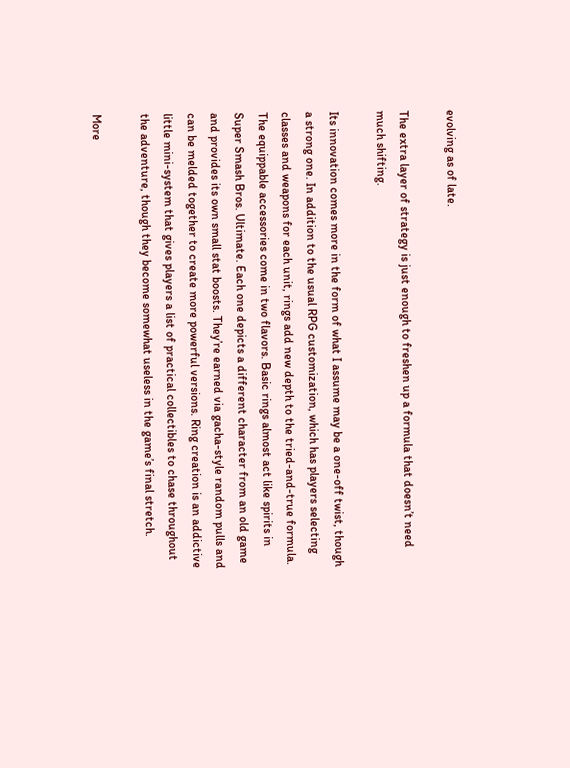evolving as of late.

The extra layer of strategy is just enough to freshen up a formula that doesn’t need much shifting.

Its innovation comes more in the form of what I assume may be a one-off twist, though a strong one. In addition to the usual RPG customization, which has players selecting classes and weapons for each unit, rings add new depth to the tried-and-true formula. The equippable accessories come in two flavors. Basic rings almost act like spirits in Super Smash Bros. Ultimate. Each one depicts a different character from an old game and provides its own small stat boosts. They’re earned via gacha-style random pulls and can be melded together to create more powerful versions. Ring creation is an addictive little mini-system that gives players a list of practical collectibles to chase throughout the adventure, though they become somewhat useless in the game’s final stretch.

More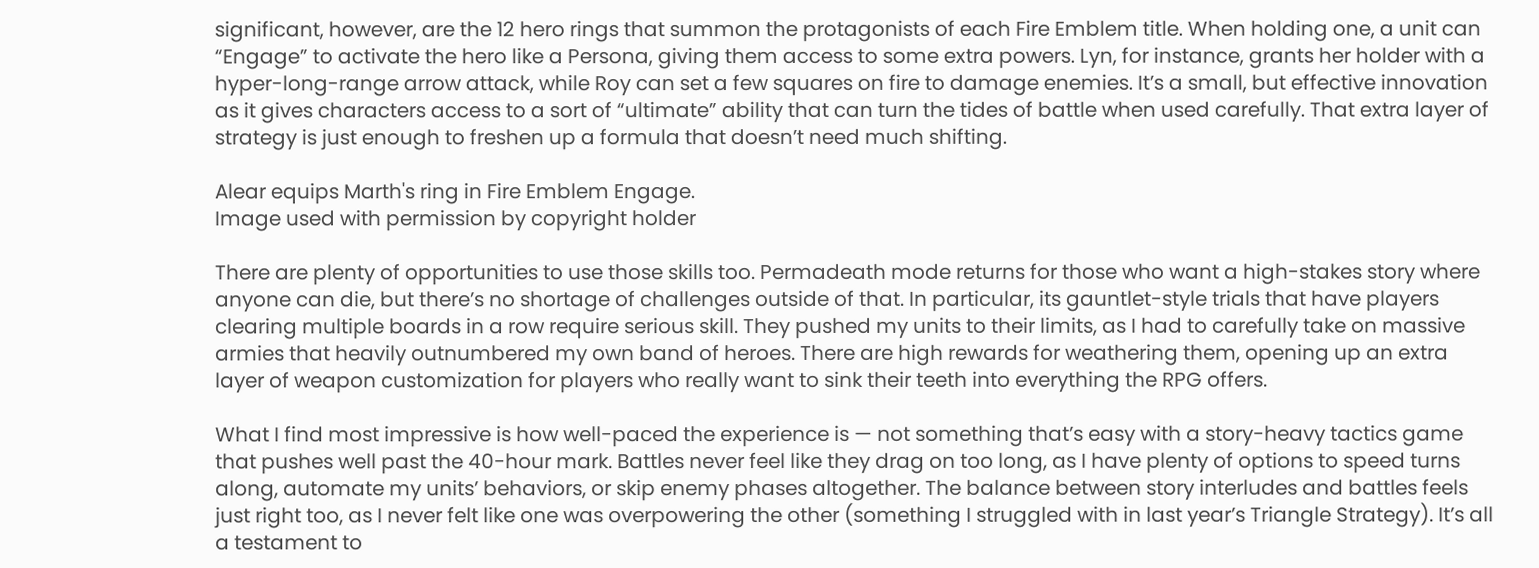significant, however, are the 12 hero rings that summon the protagonists of each Fire Emblem title. When holding one, a unit can “Engage” to activate the hero like a Persona, giving them access to some extra powers. Lyn, for instance, grants her holder with a hyper-long-range arrow attack, while Roy can set a few squares on fire to damage enemies. It’s a small, but effective innovation as it gives characters access to a sort of “ultimate” ability that can turn the tides of battle when used carefully. That extra layer of strategy is just enough to freshen up a formula that doesn’t need much shifting.

Alear equips Marth's ring in Fire Emblem Engage.
Image used with permission by copyright holder

There are plenty of opportunities to use those skills too. Permadeath mode returns for those who want a high-stakes story where anyone can die, but there’s no shortage of challenges outside of that. In particular, its gauntlet-style trials that have players clearing multiple boards in a row require serious skill. They pushed my units to their limits, as I had to carefully take on massive armies that heavily outnumbered my own band of heroes. There are high rewards for weathering them, opening up an extra layer of weapon customization for players who really want to sink their teeth into everything the RPG offers.

What I find most impressive is how well-paced the experience is — not something that’s easy with a story-heavy tactics game that pushes well past the 40-hour mark. Battles never feel like they drag on too long, as I have plenty of options to speed turns along, automate my units’ behaviors, or skip enemy phases altogether. The balance between story interludes and battles feels just right too, as I never felt like one was overpowering the other (something I struggled with in last year’s Triangle Strategy). It’s all a testament to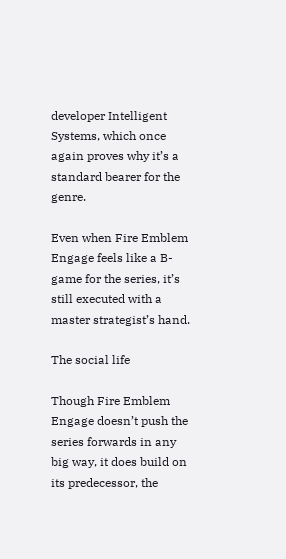developer Intelligent Systems, which once again proves why it’s a standard bearer for the genre.

Even when Fire Emblem Engage feels like a B-game for the series, it’s still executed with a master strategist’s hand.

The social life

Though Fire Emblem Engage doesn’t push the series forwards in any big way, it does build on its predecessor, the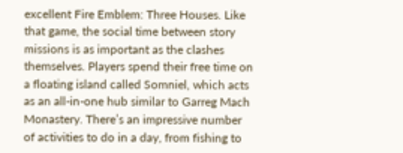excellent Fire Emblem: Three Houses. Like that game, the social time between story missions is as important as the clashes themselves. Players spend their free time on a floating island called Somniel, which acts as an all-in-one hub similar to Garreg Mach Monastery. There’s an impressive number of activities to do in a day, from fishing to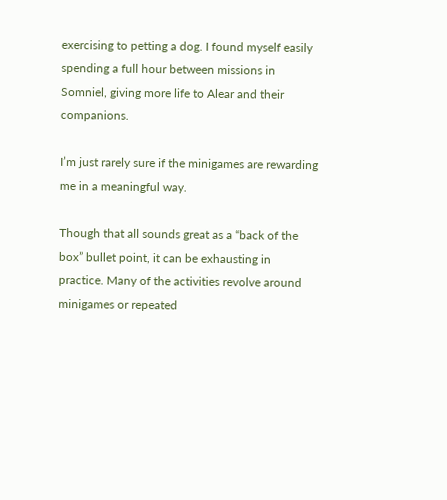exercising to petting a dog. I found myself easily spending a full hour between missions in Somniel, giving more life to Alear and their companions.

I’m just rarely sure if the minigames are rewarding me in a meaningful way.

Though that all sounds great as a “back of the box” bullet point, it can be exhausting in practice. Many of the activities revolve around minigames or repeated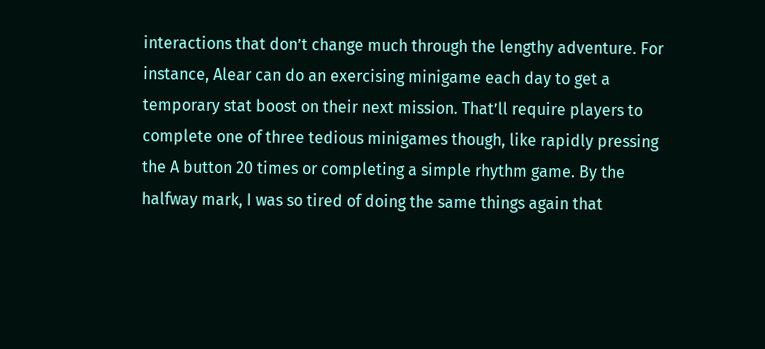interactions that don’t change much through the lengthy adventure. For instance, Alear can do an exercising minigame each day to get a temporary stat boost on their next mission. That’ll require players to complete one of three tedious minigames though, like rapidly pressing the A button 20 times or completing a simple rhythm game. By the halfway mark, I was so tired of doing the same things again that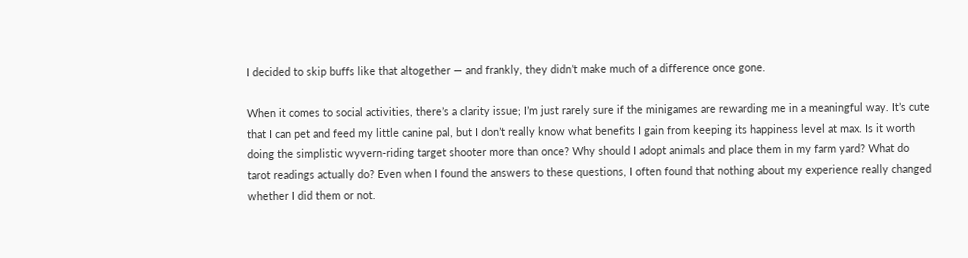I decided to skip buffs like that altogether — and frankly, they didn’t make much of a difference once gone.

When it comes to social activities, there’s a clarity issue; I’m just rarely sure if the minigames are rewarding me in a meaningful way. It’s cute that I can pet and feed my little canine pal, but I don’t really know what benefits I gain from keeping its happiness level at max. Is it worth doing the simplistic wyvern-riding target shooter more than once? Why should I adopt animals and place them in my farm yard? What do tarot readings actually do? Even when I found the answers to these questions, I often found that nothing about my experience really changed whether I did them or not.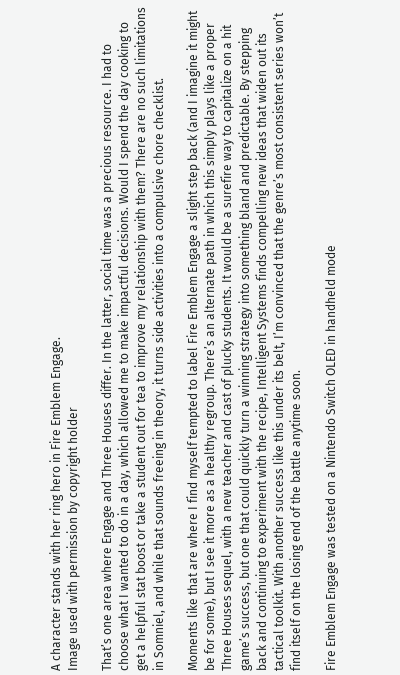A character stands with her ring hero in Fire Emblem Engage.
Image used with permission by copyright holder

That’s one area where Engage and Three Houses differ. In the latter, social time was a precious resource. I had to choose what I wanted to do in a day, which allowed me to make impactful decisions. Would I spend the day cooking to get a helpful stat boost or take a student out for tea to improve my relationship with them? There are no such limitations in Somniel, and while that sounds freeing in theory, it turns side activities into a compulsive chore checklist.

Moments like that are where I find myself tempted to label Fire Emblem Engage a slight step back (and I imagine it might be for some), but I see it more as a healthy regroup. There’s an alternate path in which this simply plays like a proper Three Houses sequel, with a new teacher and cast of plucky students. It would be a surefire way to capitalize on a hit game’s success, but one that could quickly turn a winning strategy into something bland and predictable. By stepping back and continuing to experiment with the recipe, Intelligent Systems finds compelling new ideas that widen out its tactical toolkit. With another success like this under its belt, I’m convinced that the genre’s most consistent series won’t find itself on the losing end of the battle anytime soon.

Fire Emblem Engage was tested on a Nintendo Switch OLED in handheld mode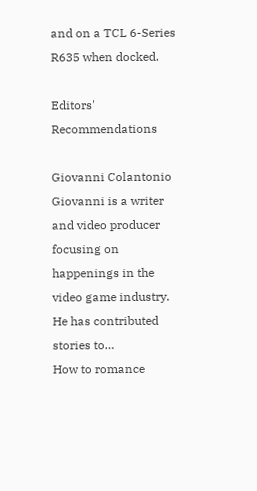and on a TCL 6-Series R635 when docked.

Editors' Recommendations

Giovanni Colantonio
Giovanni is a writer and video producer focusing on happenings in the video game industry. He has contributed stories to…
How to romance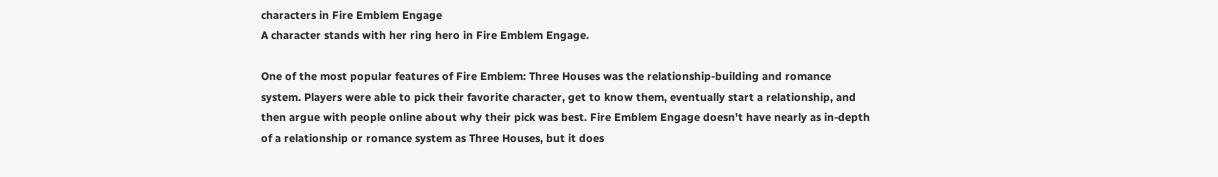characters in Fire Emblem Engage
A character stands with her ring hero in Fire Emblem Engage.

One of the most popular features of Fire Emblem: Three Houses was the relationship-building and romance system. Players were able to pick their favorite character, get to know them, eventually start a relationship, and then argue with people online about why their pick was best. Fire Emblem Engage doesn't have nearly as in-depth of a relationship or romance system as Three Houses, but it does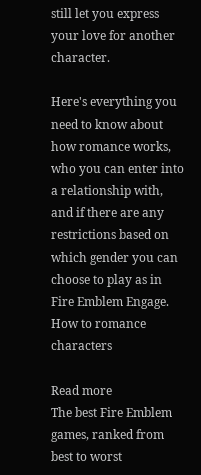still let you express your love for another character.

Here's everything you need to know about how romance works, who you can enter into a relationship with, and if there are any restrictions based on which gender you can choose to play as in Fire Emblem Engage.
How to romance characters

Read more
The best Fire Emblem games, ranked from best to worst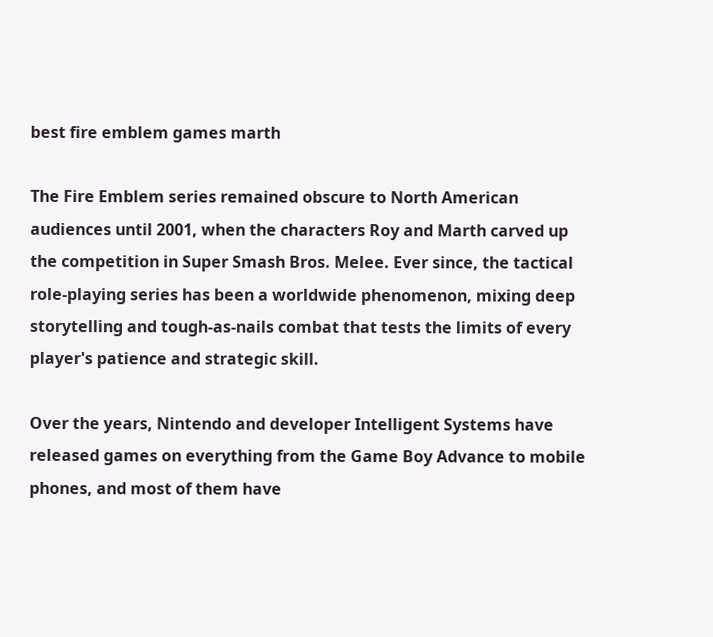best fire emblem games marth

The Fire Emblem series remained obscure to North American audiences until 2001, when the characters Roy and Marth carved up the competition in Super Smash Bros. Melee. Ever since, the tactical role-playing series has been a worldwide phenomenon, mixing deep storytelling and tough-as-nails combat that tests the limits of every player's patience and strategic skill.

Over the years, Nintendo and developer Intelligent Systems have released games on everything from the Game Boy Advance to mobile phones, and most of them have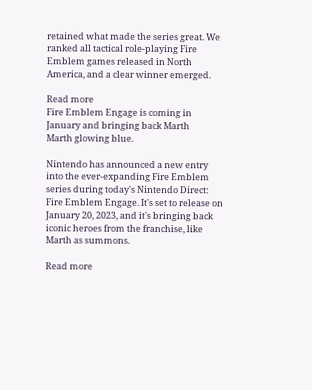retained what made the series great. We ranked all tactical role-playing Fire Emblem games released in North America, and a clear winner emerged.

Read more
Fire Emblem Engage is coming in January and bringing back Marth
Marth glowing blue.

Nintendo has announced a new entry into the ever-expanding Fire Emblem series during today's Nintendo Direct: Fire Emblem Engage. It's set to release on January 20, 2023, and it's bringing back iconic heroes from the franchise, like Marth as summons.

Read more